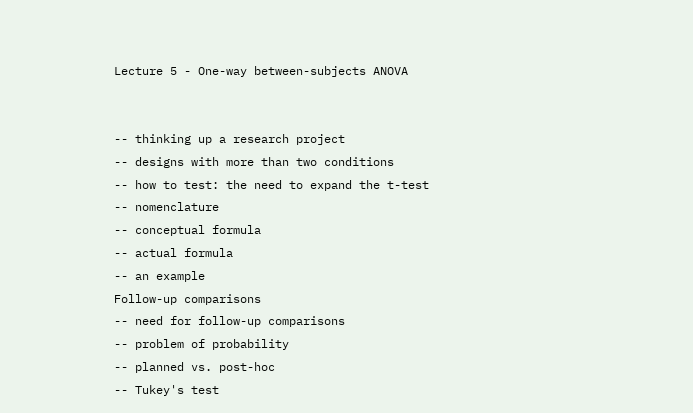Lecture 5 - One-way between-subjects ANOVA


-- thinking up a research project
-- designs with more than two conditions
-- how to test: the need to expand the t-test
-- nomenclature
-- conceptual formula
-- actual formula
-- an example
Follow-up comparisons
-- need for follow-up comparisons
-- problem of probability
-- planned vs. post-hoc
-- Tukey's test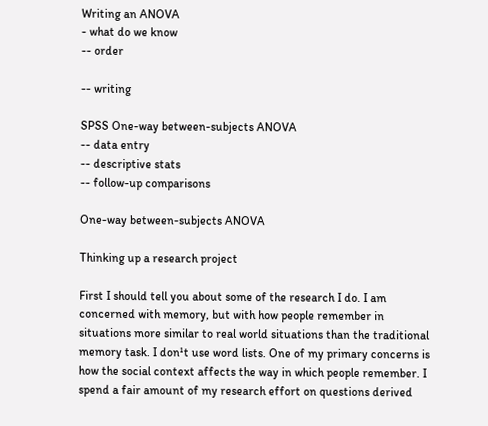Writing an ANOVA
- what do we know
-- order

-- writing

SPSS One-way between-subjects ANOVA
-- data entry
-- descriptive stats
-- follow-up comparisons

One-way between-subjects ANOVA

Thinking up a research project

First I should tell you about some of the research I do. I am concerned with memory, but with how people remember in situations more similar to real world situations than the traditional memory task. I don¹t use word lists. One of my primary concerns is how the social context affects the way in which people remember. I spend a fair amount of my research effort on questions derived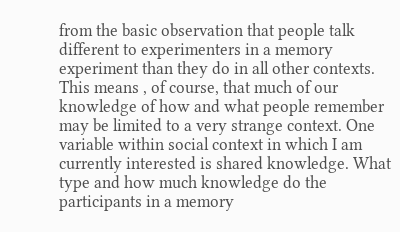from the basic observation that people talk different to experimenters in a memory experiment than they do in all other contexts. This means , of course, that much of our knowledge of how and what people remember may be limited to a very strange context. One variable within social context in which I am currently interested is shared knowledge. What type and how much knowledge do the participants in a memory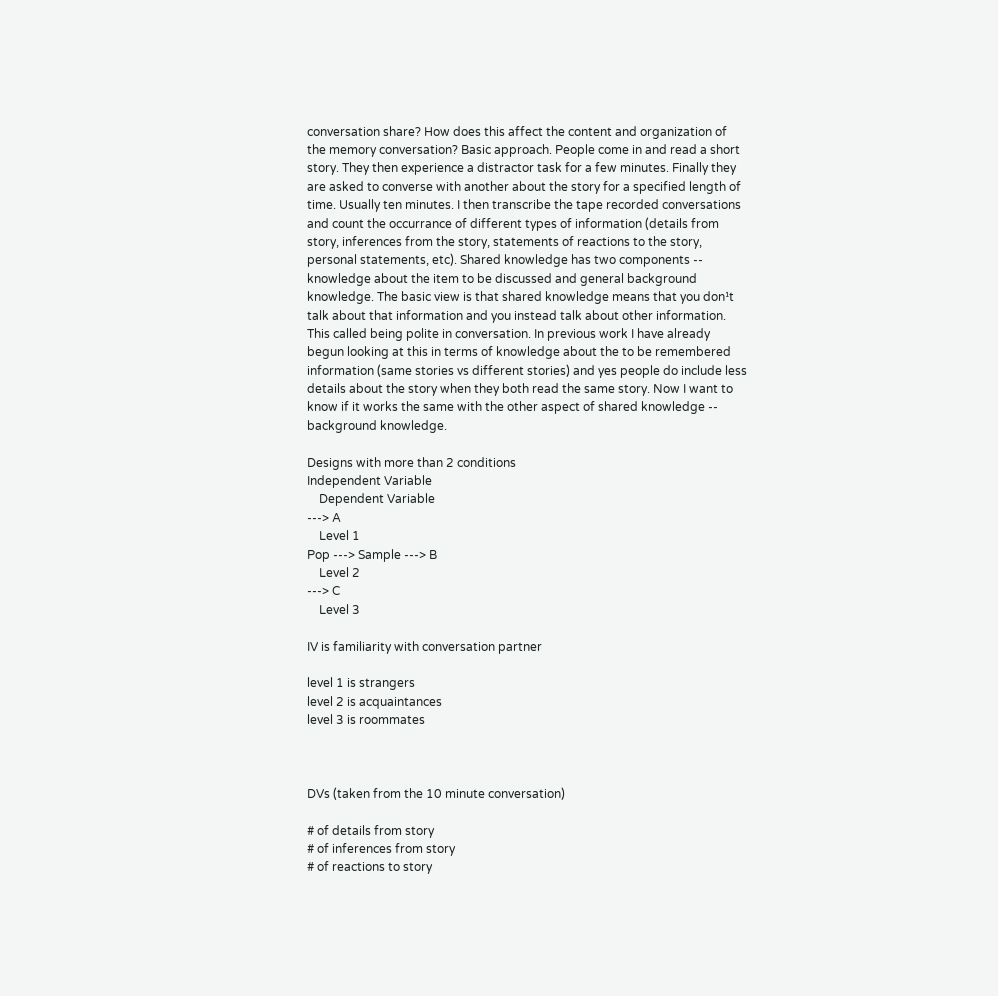conversation share? How does this affect the content and organization of the memory conversation? Basic approach. People come in and read a short story. They then experience a distractor task for a few minutes. Finally they are asked to converse with another about the story for a specified length of time. Usually ten minutes. I then transcribe the tape recorded conversations and count the occurrance of different types of information (details from story, inferences from the story, statements of reactions to the story, personal statements, etc). Shared knowledge has two components -- knowledge about the item to be discussed and general background knowledge. The basic view is that shared knowledge means that you don¹t talk about that information and you instead talk about other information. This called being polite in conversation. In previous work I have already begun looking at this in terms of knowledge about the to be remembered information (same stories vs different stories) and yes people do include less details about the story when they both read the same story. Now I want to know if it works the same with the other aspect of shared knowledge -- background knowledge.

Designs with more than 2 conditions
Independent Variable
    Dependent Variable
---> A
    Level 1
Pop ---> Sample ---> B
    Level 2
---> C
    Level 3

IV is familiarity with conversation partner

level 1 is strangers
level 2 is acquaintances
level 3 is roommates



DVs (taken from the 10 minute conversation)

# of details from story
# of inferences from story
# of reactions to story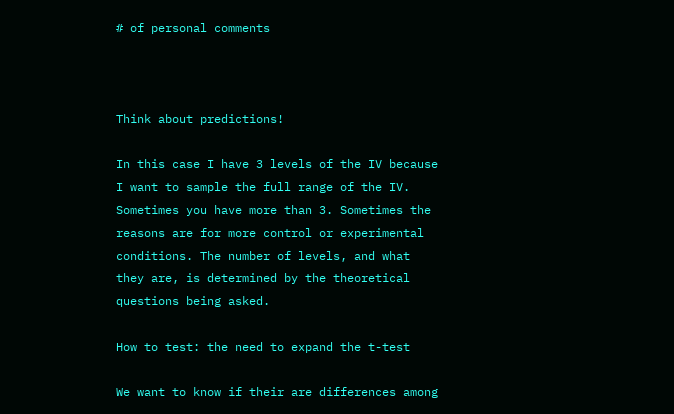# of personal comments



Think about predictions!

In this case I have 3 levels of the IV because I want to sample the full range of the IV. Sometimes you have more than 3. Sometimes the reasons are for more control or experimental conditions. The number of levels, and what they are, is determined by the theoretical questions being asked.

How to test: the need to expand the t-test

We want to know if their are differences among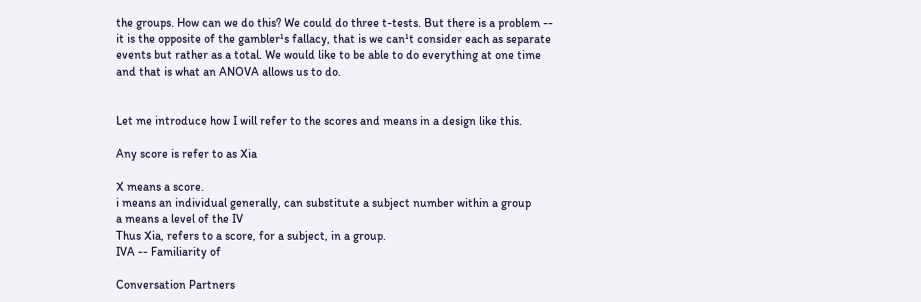the groups. How can we do this? We could do three t-tests. But there is a problem -- it is the opposite of the gambler¹s fallacy, that is we can¹t consider each as separate events but rather as a total. We would like to be able to do everything at one time and that is what an ANOVA allows us to do.


Let me introduce how I will refer to the scores and means in a design like this.

Any score is refer to as Xia

X means a score.
i means an individual generally, can substitute a subject number within a group
a means a level of the IV
Thus Xia, refers to a score, for a subject, in a group.
IVA -- Familiarity of

Conversation Partners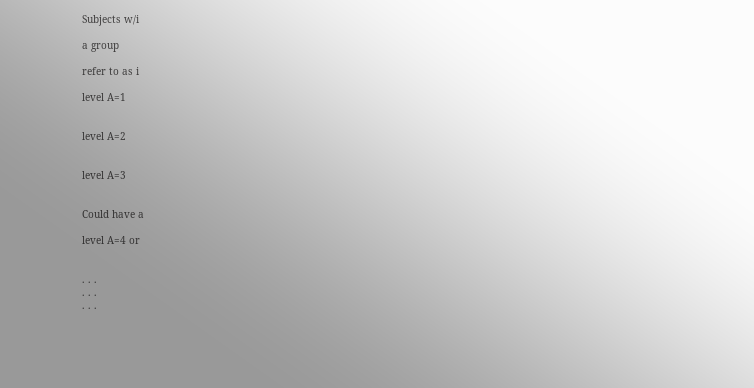Subjects w/i

a group

refer to as i

level A=1


level A=2


level A=3


Could have a

level A=4 or


. . .
. . .
. . .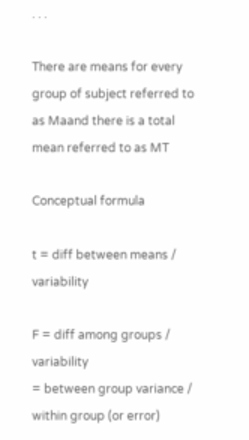. . .

There are means for every group of subject referred to as Maand there is a total mean referred to as MT

Conceptual formula

t = diff between means / variability

F = diff among groups / variability
= between group variance / within group (or error)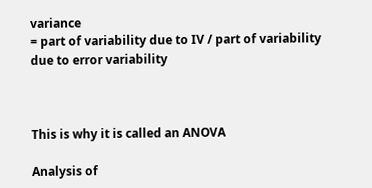variance
= part of variability due to IV / part of variability due to error variability



This is why it is called an ANOVA

Analysis of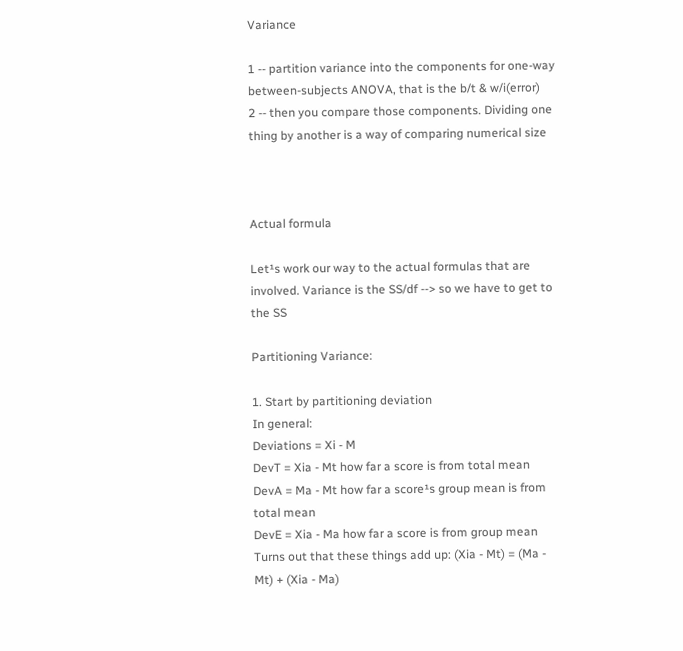Variance

1 -- partition variance into the components for one-way between-subjects ANOVA, that is the b/t & w/i(error)
2 -- then you compare those components. Dividing one thing by another is a way of comparing numerical size



Actual formula

Let¹s work our way to the actual formulas that are involved. Variance is the SS/df --> so we have to get to the SS

Partitioning Variance:

1. Start by partitioning deviation
In general:
Deviations = Xi - M
DevT = Xia - Mt how far a score is from total mean
DevA = Ma - Mt how far a score¹s group mean is from total mean
DevE = Xia - Ma how far a score is from group mean
Turns out that these things add up: (Xia - Mt) = (Ma - Mt) + (Xia - Ma)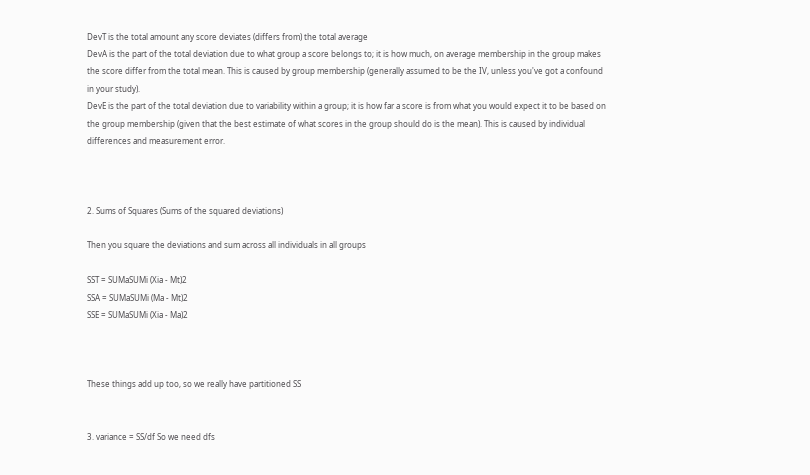DevT is the total amount any score deviates (differs from) the total average
DevA is the part of the total deviation due to what group a score belongs to; it is how much, on average membership in the group makes the score differ from the total mean. This is caused by group membership (generally assumed to be the IV, unless you've got a confound in your study).
DevE is the part of the total deviation due to variability within a group; it is how far a score is from what you would expect it to be based on the group membership (given that the best estimate of what scores in the group should do is the mean). This is caused by individual differences and measurement error.



2. Sums of Squares (Sums of the squared deviations)

Then you square the deviations and sum across all individuals in all groups

SST = SUMaSUMi (Xia - Mt)2
SSA = SUMaSUMi (Ma - Mt)2
SSE = SUMaSUMi (Xia - Ma)2



These things add up too, so we really have partitioned SS


3. variance = SS/df So we need dfs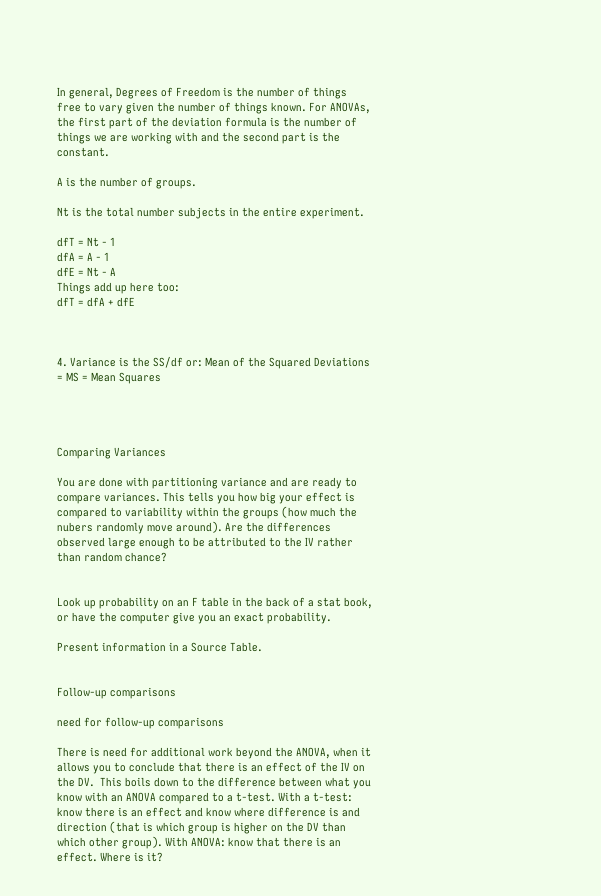In general, Degrees of Freedom is the number of things free to vary given the number of things known. For ANOVAs, the first part of the deviation formula is the number of things we are working with and the second part is the constant.

A is the number of groups.

Nt is the total number subjects in the entire experiment.

dfT = Nt - 1
dfA = A - 1
dfE = Nt - A
Things add up here too:
dfT = dfA + dfE



4. Variance is the SS/df or: Mean of the Squared Deviations = MS = Mean Squares




Comparing Variances

You are done with partitioning variance and are ready to compare variances. This tells you how big your effect is compared to variability within the groups (how much the nubers randomly move around). Are the differences observed large enough to be attributed to the IV rather than random chance?


Look up probability on an F table in the back of a stat book, or have the computer give you an exact probability.

Present information in a Source Table.


Follow-up comparisons

need for follow-up comparisons

There is need for additional work beyond the ANOVA, when it allows you to conclude that there is an effect of the IV on the DV.  This boils down to the difference between what you know with an ANOVA compared to a t-test. With a t-test: know there is an effect and know where difference is and direction (that is which group is higher on the DV than which other group). With ANOVA: know that there is an effect. Where is it?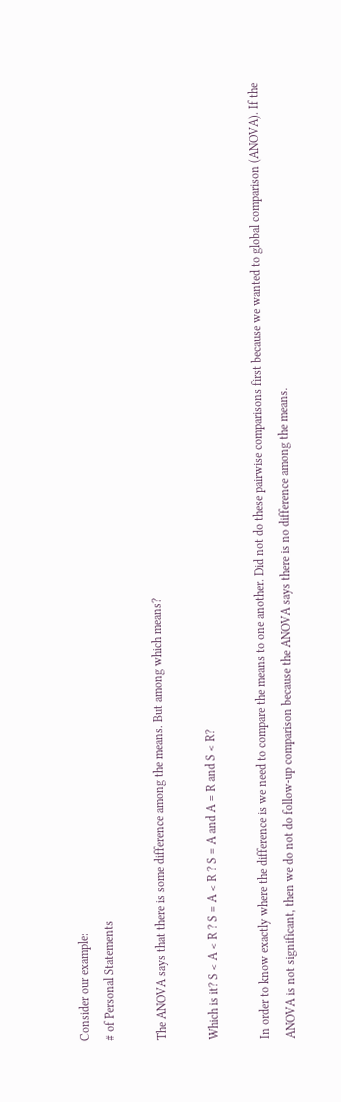Consider our example:
# of Personal Statements

The ANOVA says that there is some difference among the means. But among which means?

Which is it? S < A < R ? S = A < R ? S = A and A = R and S < R?

In order to know exactly where the difference is we need to compare the means to one another. Did not do these pairwise comparisons first because we wanted to global comparison (ANOVA). If the ANOVA is not significant, then we do not do follow-up comparison because the ANOVA says there is no difference among the means.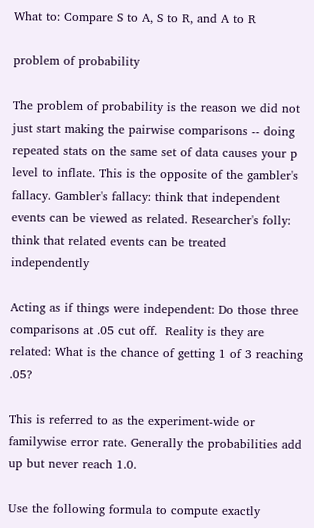What to: Compare S to A, S to R, and A to R

problem of probability

The problem of probability is the reason we did not just start making the pairwise comparisons -- doing repeated stats on the same set of data causes your p level to inflate. This is the opposite of the gambler's fallacy. Gambler's fallacy: think that independent events can be viewed as related. Researcher's folly: think that related events can be treated independently

Acting as if things were independent: Do those three comparisons at .05 cut off.  Reality is they are related: What is the chance of getting 1 of 3 reaching .05?

This is referred to as the experiment-wide or familywise error rate. Generally the probabilities add up but never reach 1.0.

Use the following formula to compute exactly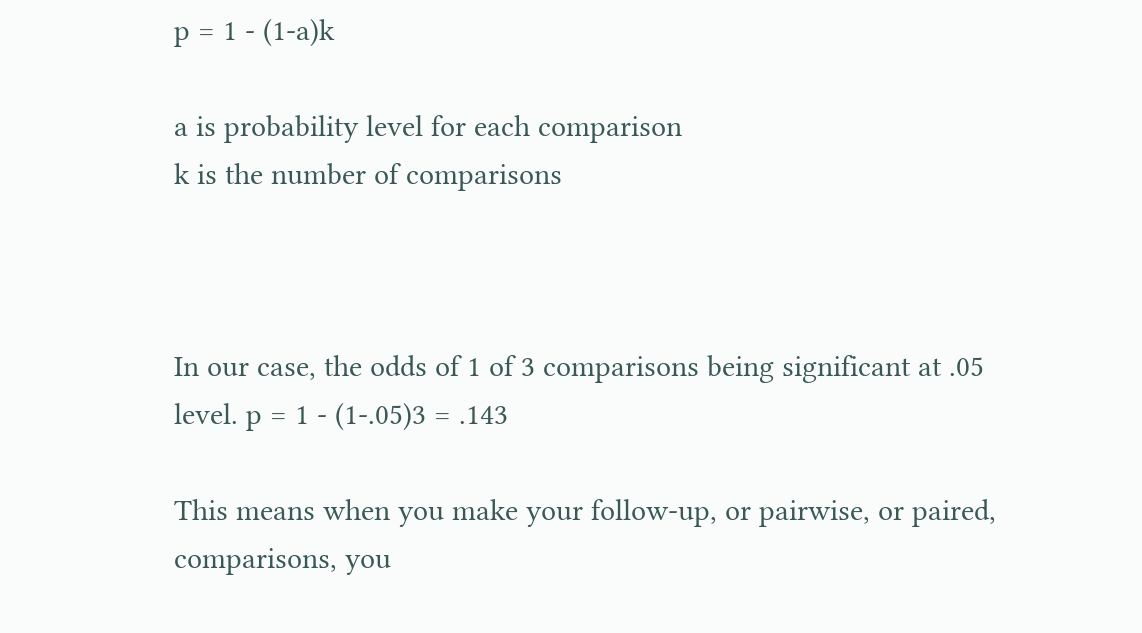p = 1 - (1-a)k

a is probability level for each comparison
k is the number of comparisons



In our case, the odds of 1 of 3 comparisons being significant at .05 level. p = 1 - (1-.05)3 = .143

This means when you make your follow-up, or pairwise, or paired, comparisons, you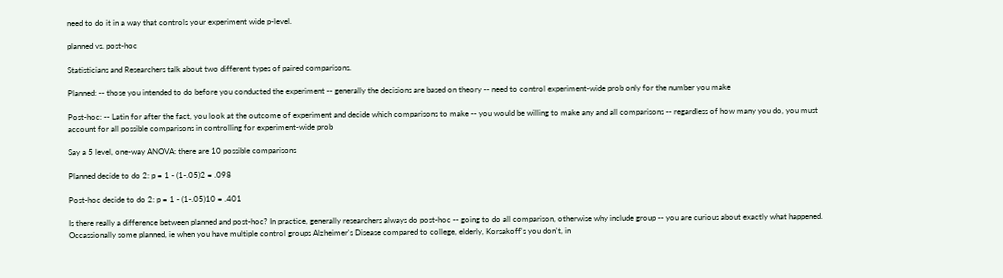need to do it in a way that controls your experiment wide p-level.

planned vs. post-hoc

Statisticians and Researchers talk about two different types of paired comparisons.

Planned: -- those you intended to do before you conducted the experiment -- generally the decisions are based on theory -- need to control experiment-wide prob only for the number you make

Post-hoc: -- Latin for after the fact, you look at the outcome of experiment and decide which comparisons to make -- you would be willing to make any and all comparisons -- regardless of how many you do, you must account for all possible comparisons in controlling for experiment-wide prob

Say a 5 level, one-way ANOVA: there are 10 possible comparisons

Planned decide to do 2: p = 1 - (1-.05)2 = .098

Post-hoc decide to do 2: p = 1 - (1-.05)10 = .401

Is there really a difference between planned and post-hoc? In practice, generally researchers always do post-hoc -- going to do all comparison, otherwise why include group -- you are curious about exactly what happened. Occassionally some planned, ie when you have multiple control groups Alzheimer's Disease compared to college, elderly, Korsakoff's you don't, in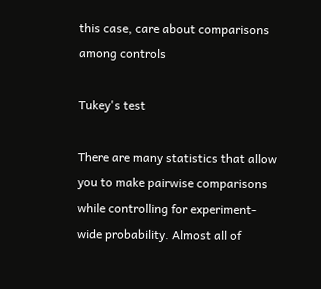this case, care about comparisons among controls

Tukey's test

There are many statistics that allow you to make pairwise comparisons while controlling for experiment-wide probability. Almost all of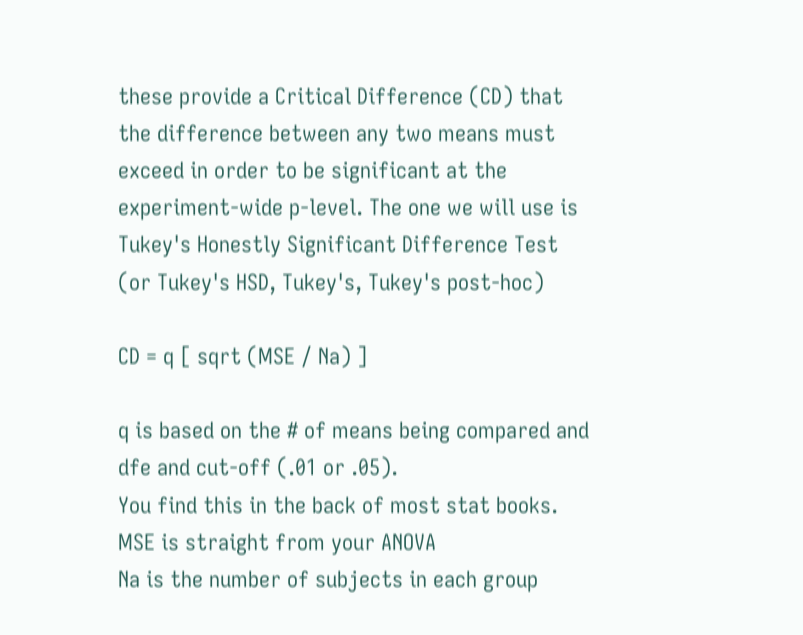these provide a Critical Difference (CD) that the difference between any two means must exceed in order to be significant at the experiment-wide p-level. The one we will use is Tukey's Honestly Significant Difference Test (or Tukey's HSD, Tukey's, Tukey's post-hoc)

CD = q [ sqrt (MSE / Na) ]

q is based on the # of means being compared and dfe and cut-off (.01 or .05).
You find this in the back of most stat books.
MSE is straight from your ANOVA
Na is the number of subjects in each group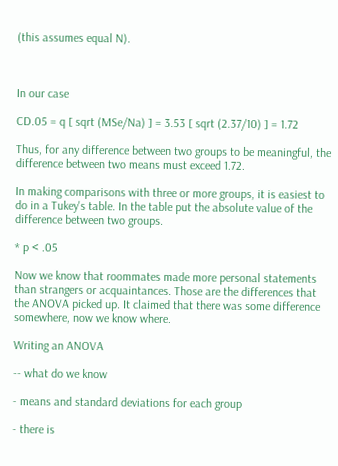(this assumes equal N).



In our case

CD.05 = q [ sqrt (MSe/Na) ] = 3.53 [ sqrt (2.37/10) ] = 1.72

Thus, for any difference between two groups to be meaningful, the difference between two means must exceed 1.72.

In making comparisons with three or more groups, it is easiest to do in a Tukey's table. In the table put the absolute value of the difference between two groups.

* p < .05

Now we know that roommates made more personal statements than strangers or acquaintances. Those are the differences that the ANOVA picked up. It claimed that there was some difference somewhere, now we know where.

Writing an ANOVA

-- what do we know

- means and standard deviations for each group

- there is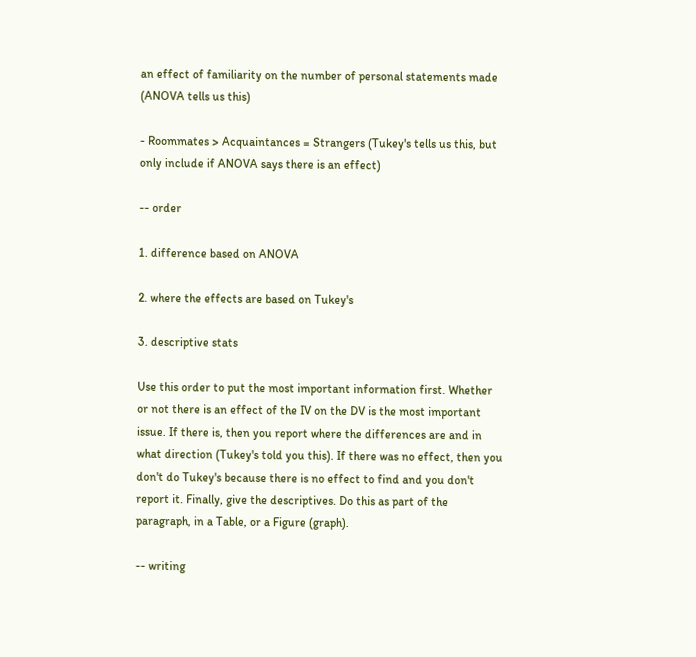an effect of familiarity on the number of personal statements made (ANOVA tells us this)

- Roommates > Acquaintances = Strangers (Tukey's tells us this, but only include if ANOVA says there is an effect)

-- order

1. difference based on ANOVA

2. where the effects are based on Tukey's

3. descriptive stats

Use this order to put the most important information first. Whether or not there is an effect of the IV on the DV is the most important issue. If there is, then you report where the differences are and in what direction (Tukey's told you this). If there was no effect, then you don't do Tukey's because there is no effect to find and you don't report it. Finally, give the descriptives. Do this as part of the paragraph, in a Table, or a Figure (graph).

-- writing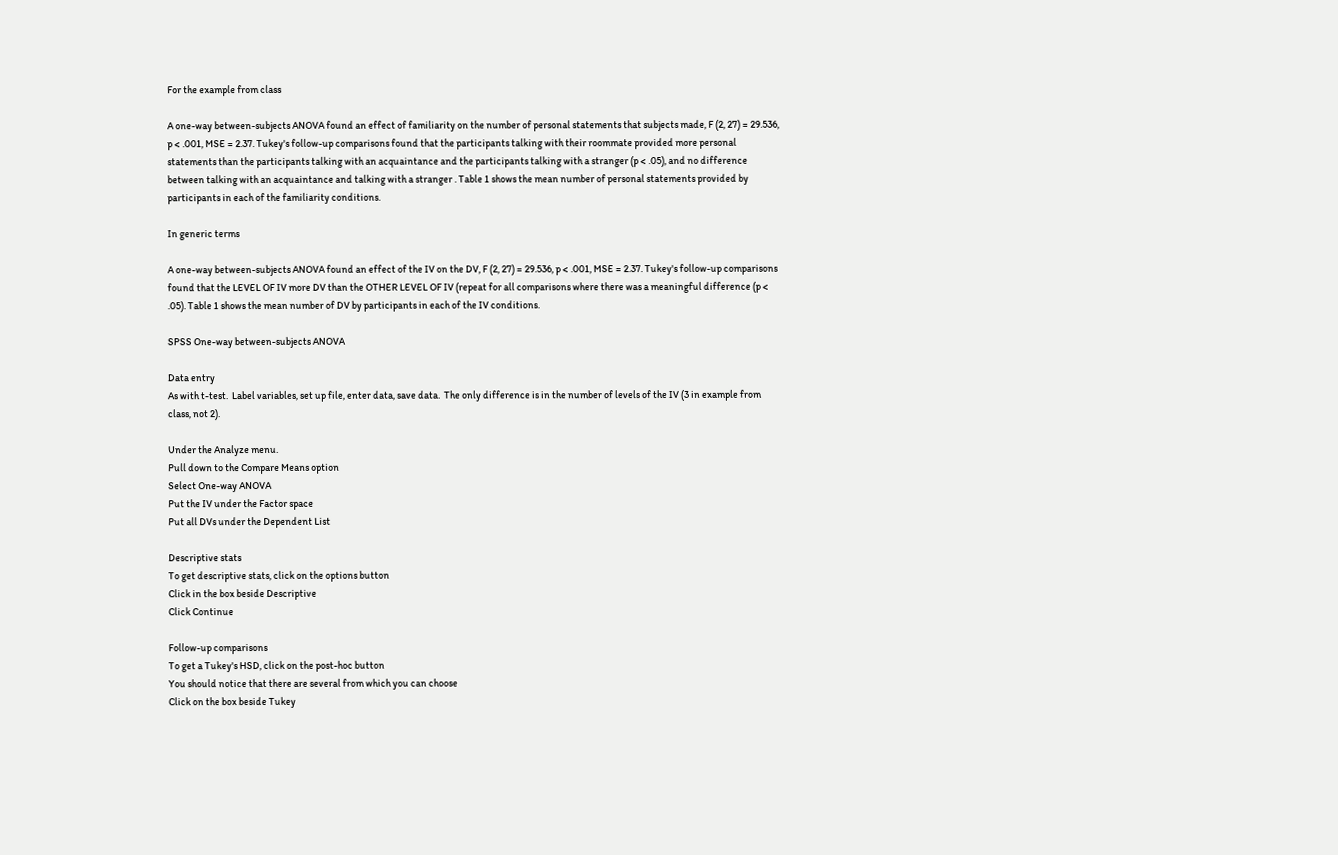For the example from class

A one-way between-subjects ANOVA found an effect of familiarity on the number of personal statements that subjects made, F (2, 27) = 29.536, p < .001, MSE = 2.37. Tukey's follow-up comparisons found that the participants talking with their roommate provided more personal statements than the participants talking with an acquaintance and the participants talking with a stranger (p < .05), and no difference between talking with an acquaintance and talking with a stranger . Table 1 shows the mean number of personal statements provided by participants in each of the familiarity conditions.

In generic terms

A one-way between-subjects ANOVA found an effect of the IV on the DV, F (2, 27) = 29.536, p < .001, MSE = 2.37. Tukey's follow-up comparisons found that the LEVEL OF IV more DV than the OTHER LEVEL OF IV (repeat for all comparisons where there was a meaningful difference (p < .05). Table 1 shows the mean number of DV by participants in each of the IV conditions.

SPSS One-way between-subjects ANOVA

Data entry
As with t-test.  Label variables, set up file, enter data, save data.  The only difference is in the number of levels of the IV (3 in example from class, not 2).

Under the Analyze menu.
Pull down to the Compare Means option
Select One-way ANOVA
Put the IV under the Factor space
Put all DVs under the Dependent List

Descriptive stats
To get descriptive stats, click on the options button
Click in the box beside Descriptive
Click Continue

Follow-up comparisons
To get a Tukey's HSD, click on the post-hoc button
You should notice that there are several from which you can choose
Click on the box beside Tukey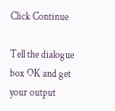Click Continue

Tell the dialogue box OK and get your output